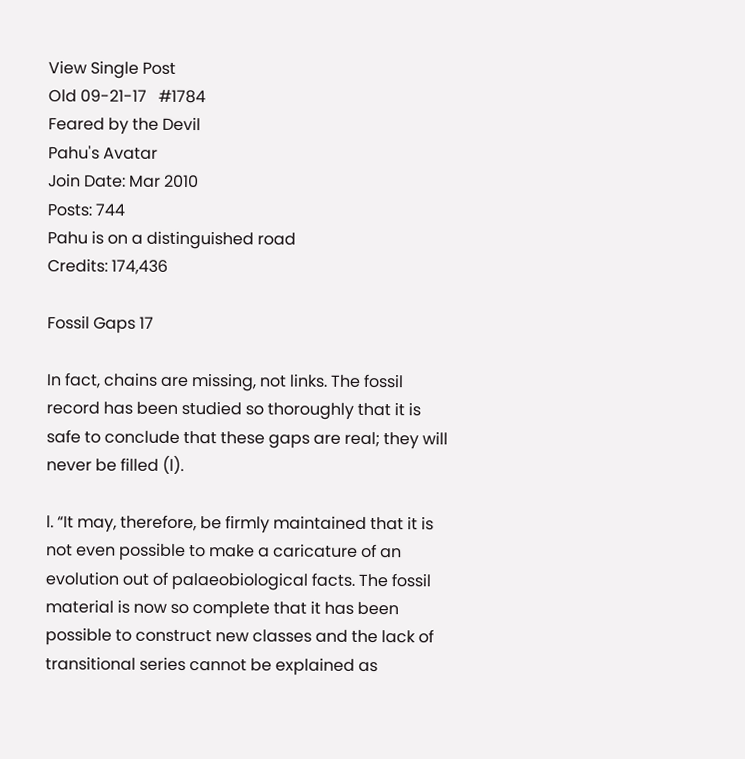View Single Post
Old 09-21-17   #1784
Feared by the Devil
Pahu's Avatar
Join Date: Mar 2010
Posts: 744
Pahu is on a distinguished road
Credits: 174,436

Fossil Gaps 17

In fact, chains are missing, not links. The fossil record has been studied so thoroughly that it is safe to conclude that these gaps are real; they will never be filled (l).

l. “It may, therefore, be firmly maintained that it is not even possible to make a caricature of an evolution out of palaeobiological facts. The fossil material is now so complete that it has been possible to construct new classes and the lack of transitional series cannot be explained as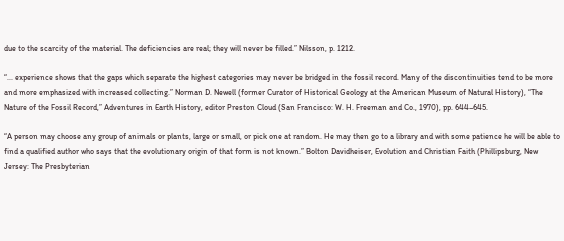due to the scarcity of the material. The deficiencies are real; they will never be filled.” Nilsson, p. 1212.

“... experience shows that the gaps which separate the highest categories may never be bridged in the fossil record. Many of the discontinuities tend to be more and more emphasized with increased collecting.” Norman D. Newell (former Curator of Historical Geology at the American Museum of Natural History), “The Nature of the Fossil Record,” Adventures in Earth History, editor Preston Cloud (San Francisco: W. H. Freeman and Co., 1970), pp. 644–645.

“A person may choose any group of animals or plants, large or small, or pick one at random. He may then go to a library and with some patience he will be able to find a qualified author who says that the evolutionary origin of that form is not known.” Bolton Davidheiser, Evolution and Christian Faith (Phillipsburg, New Jersey: The Presbyterian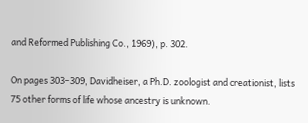and Reformed Publishing Co., 1969), p. 302.

On pages 303–309, Davidheiser, a Ph.D. zoologist and creationist, lists 75 other forms of life whose ancestry is unknown.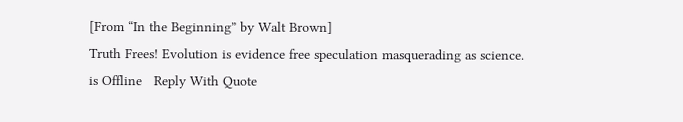[From “In the Beginning” by Walt Brown]
Truth Frees! Evolution is evidence free speculation masquerading as science.
is Offline   Reply With Quote